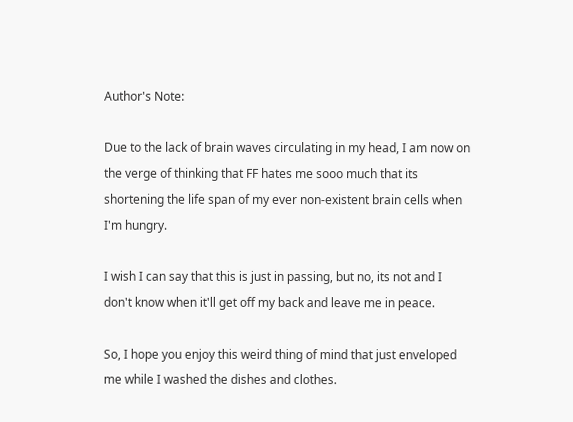Author's Note:

Due to the lack of brain waves circulating in my head, I am now on the verge of thinking that FF hates me sooo much that its shortening the life span of my ever non-existent brain cells when I'm hungry.

I wish I can say that this is just in passing, but no, its not and I don't know when it'll get off my back and leave me in peace.

So, I hope you enjoy this weird thing of mind that just enveloped me while I washed the dishes and clothes.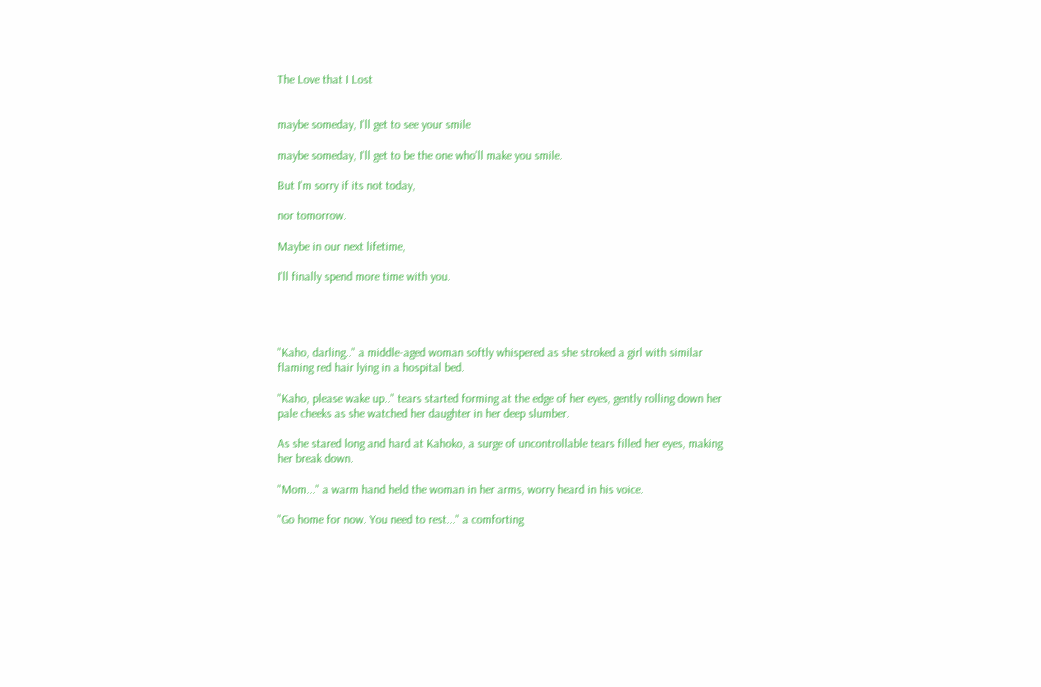The Love that I Lost


maybe someday, I'll get to see your smile

maybe someday, I'll get to be the one who'll make you smile.

But I'm sorry if its not today,

nor tomorrow.

Maybe in our next lifetime,

I'll finally spend more time with you.




"Kaho, darling.." a middle-aged woman softly whispered as she stroked a girl with similar flaming red hair lying in a hospital bed.

"Kaho, please wake up.." tears started forming at the edge of her eyes, gently rolling down her pale cheeks as she watched her daughter in her deep slumber.

As she stared long and hard at Kahoko, a surge of uncontrollable tears filled her eyes, making her break down.

"Mom..." a warm hand held the woman in her arms, worry heard in his voice.

"Go home for now. You need to rest..." a comforting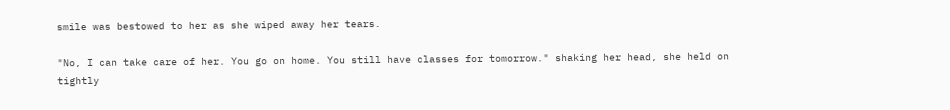smile was bestowed to her as she wiped away her tears.

"No, I can take care of her. You go on home. You still have classes for tomorrow." shaking her head, she held on tightly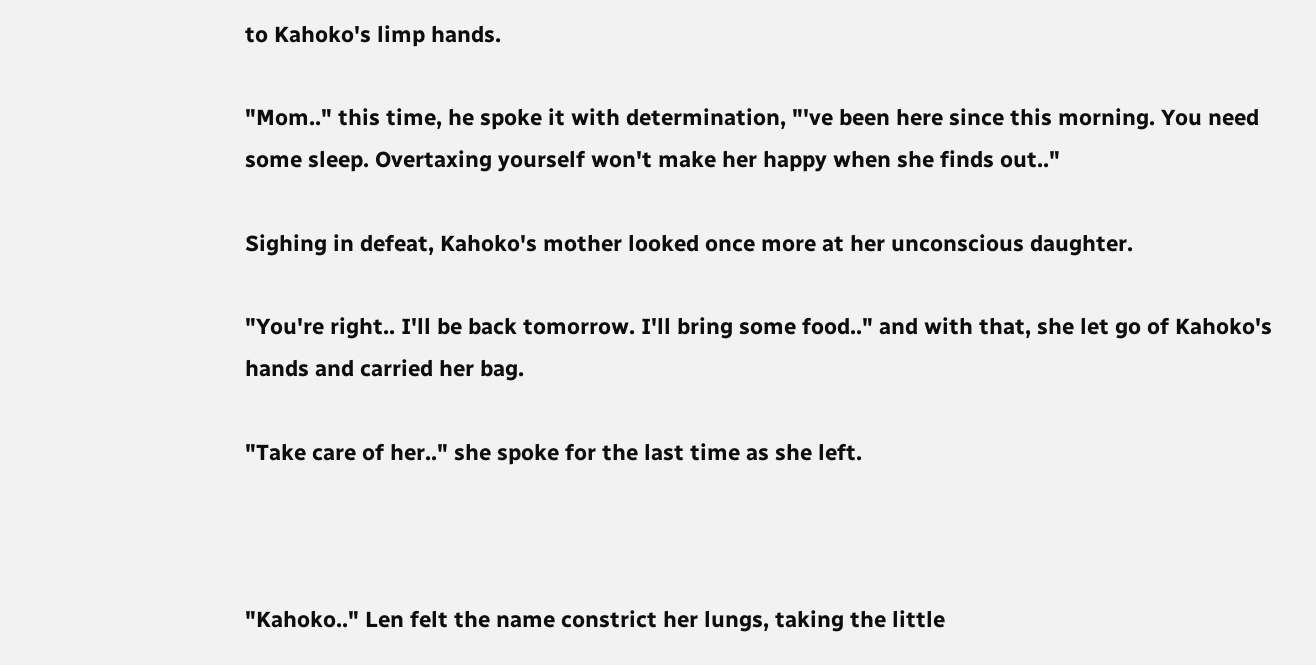to Kahoko's limp hands.

"Mom.." this time, he spoke it with determination, "'ve been here since this morning. You need some sleep. Overtaxing yourself won't make her happy when she finds out.."

Sighing in defeat, Kahoko's mother looked once more at her unconscious daughter.

"You're right.. I'll be back tomorrow. I'll bring some food.." and with that, she let go of Kahoko's hands and carried her bag.

"Take care of her.." she spoke for the last time as she left.



"Kahoko.." Len felt the name constrict her lungs, taking the little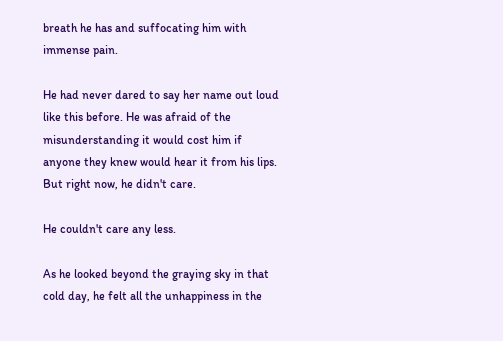breath he has and suffocating him with immense pain.

He had never dared to say her name out loud like this before. He was afraid of the misunderstanding it would cost him if anyone they knew would hear it from his lips. But right now, he didn't care.

He couldn't care any less.

As he looked beyond the graying sky in that cold day, he felt all the unhappiness in the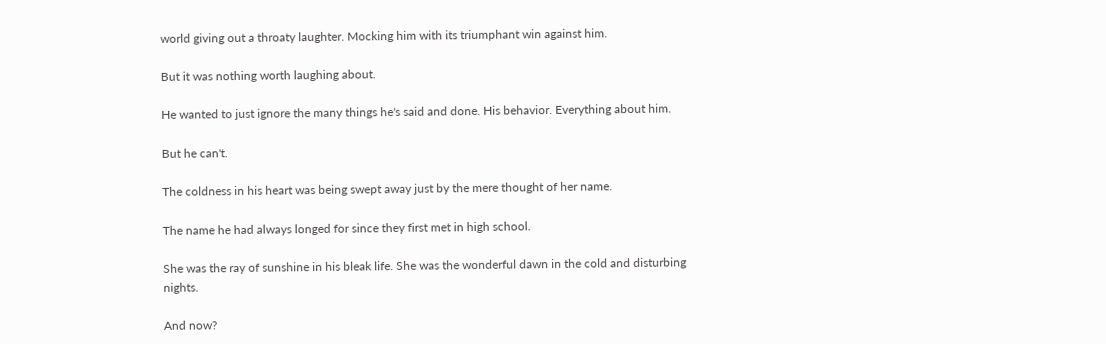world giving out a throaty laughter. Mocking him with its triumphant win against him.

But it was nothing worth laughing about.

He wanted to just ignore the many things he's said and done. His behavior. Everything about him.

But he can't.

The coldness in his heart was being swept away just by the mere thought of her name.

The name he had always longed for since they first met in high school.

She was the ray of sunshine in his bleak life. She was the wonderful dawn in the cold and disturbing nights.

And now?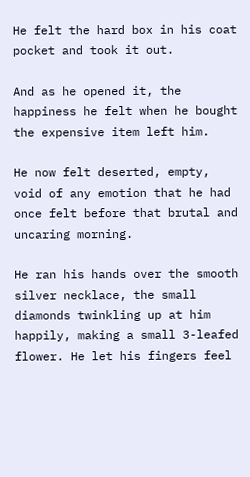He felt the hard box in his coat pocket and took it out.

And as he opened it, the happiness he felt when he bought the expensive item left him.

He now felt deserted, empty, void of any emotion that he had once felt before that brutal and uncaring morning.

He ran his hands over the smooth silver necklace, the small diamonds twinkling up at him happily, making a small 3-leafed flower. He let his fingers feel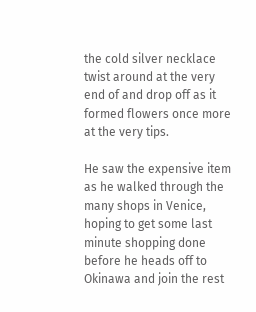the cold silver necklace twist around at the very end of and drop off as it formed flowers once more at the very tips.

He saw the expensive item as he walked through the many shops in Venice, hoping to get some last minute shopping done before he heads off to Okinawa and join the rest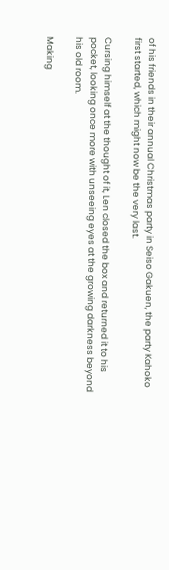of his friends in their annual Christmas party in Seiso Gakuen, the party Kahoko first started, which might now be the very last.

Cursing himself at the thought of it, Len closed the box and returned it to his pocket, looking once more with unseeing eyes at the growing darkness beyond his old room.

Making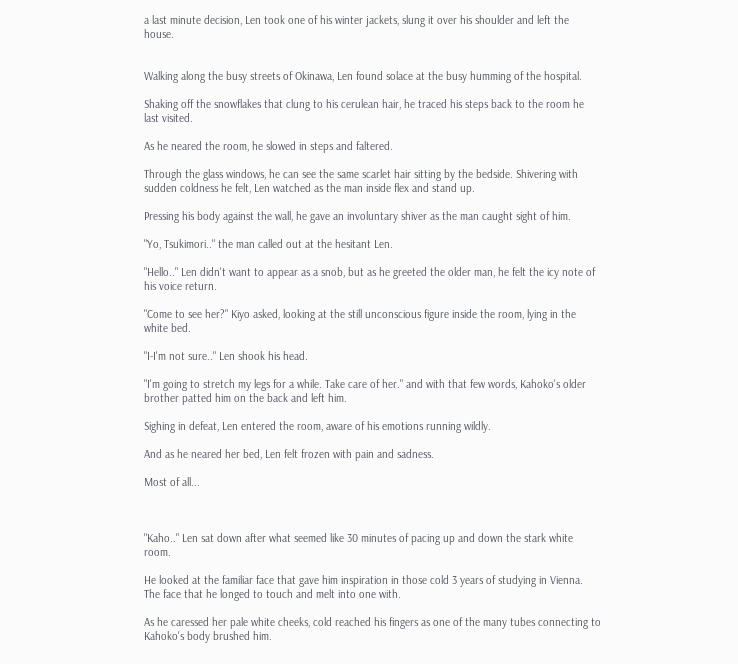a last minute decision, Len took one of his winter jackets, slung it over his shoulder and left the house.


Walking along the busy streets of Okinawa, Len found solace at the busy humming of the hospital.

Shaking off the snowflakes that clung to his cerulean hair, he traced his steps back to the room he last visited.

As he neared the room, he slowed in steps and faltered.

Through the glass windows, he can see the same scarlet hair sitting by the bedside. Shivering with sudden coldness he felt, Len watched as the man inside flex and stand up.

Pressing his body against the wall, he gave an involuntary shiver as the man caught sight of him.

"Yo, Tsukimori.." the man called out at the hesitant Len.

"Hello.." Len didn't want to appear as a snob, but as he greeted the older man, he felt the icy note of his voice return.

"Come to see her?" Kiyo asked, looking at the still unconscious figure inside the room, lying in the white bed.

"I-I'm not sure.." Len shook his head.

"I'm going to stretch my legs for a while. Take care of her." and with that few words, Kahoko's older brother patted him on the back and left him.

Sighing in defeat, Len entered the room, aware of his emotions running wildly.

And as he neared her bed, Len felt frozen with pain and sadness.

Most of all...



"Kaho.." Len sat down after what seemed like 30 minutes of pacing up and down the stark white room.

He looked at the familiar face that gave him inspiration in those cold 3 years of studying in Vienna. The face that he longed to touch and melt into one with.

As he caressed her pale white cheeks, cold reached his fingers as one of the many tubes connecting to Kahoko's body brushed him.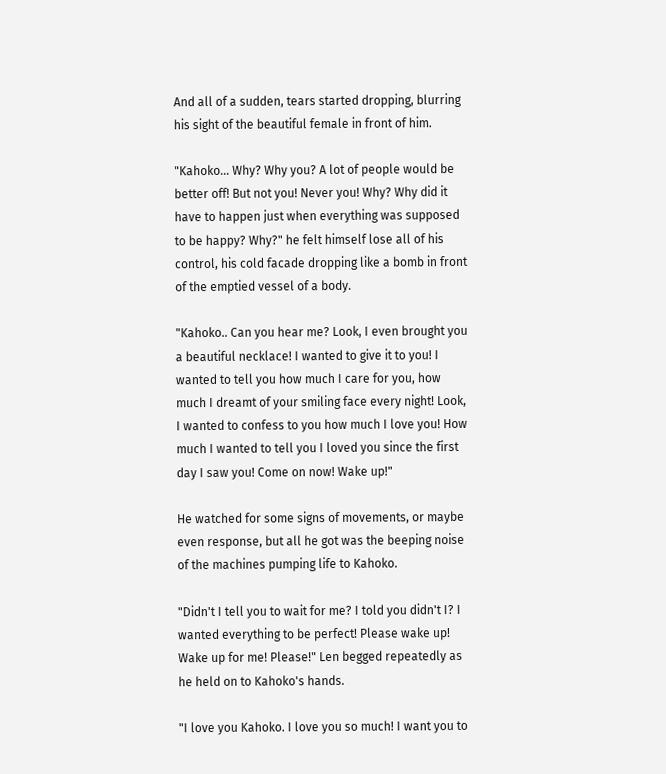And all of a sudden, tears started dropping, blurring his sight of the beautiful female in front of him.

"Kahoko... Why? Why you? A lot of people would be better off! But not you! Never you! Why? Why did it have to happen just when everything was supposed to be happy? Why?" he felt himself lose all of his control, his cold facade dropping like a bomb in front of the emptied vessel of a body.

"Kahoko.. Can you hear me? Look, I even brought you a beautiful necklace! I wanted to give it to you! I wanted to tell you how much I care for you, how much I dreamt of your smiling face every night! Look, I wanted to confess to you how much I love you! How much I wanted to tell you I loved you since the first day I saw you! Come on now! Wake up!"

He watched for some signs of movements, or maybe even response, but all he got was the beeping noise of the machines pumping life to Kahoko.

"Didn't I tell you to wait for me? I told you didn't I? I wanted everything to be perfect! Please wake up! Wake up for me! Please!" Len begged repeatedly as he held on to Kahoko's hands.

"I love you Kahoko. I love you so much! I want you to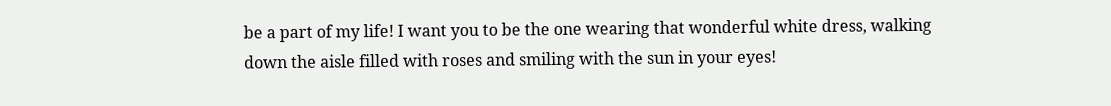be a part of my life! I want you to be the one wearing that wonderful white dress, walking down the aisle filled with roses and smiling with the sun in your eyes!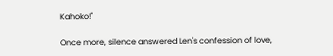Kahoko!"

Once more, silence answered Len's confession of love,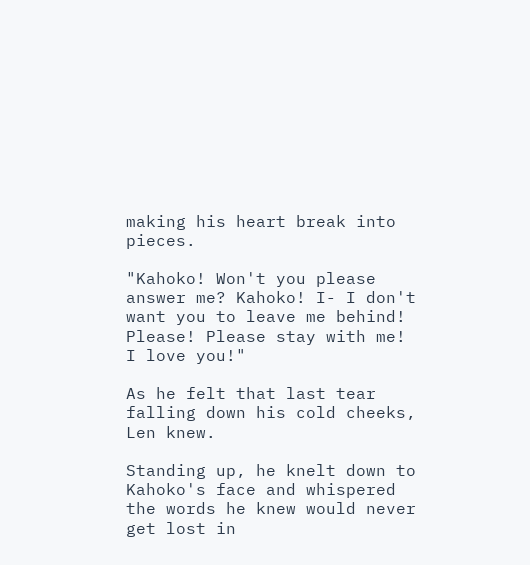making his heart break into pieces.

"Kahoko! Won't you please answer me? Kahoko! I- I don't want you to leave me behind! Please! Please stay with me! I love you!"

As he felt that last tear falling down his cold cheeks, Len knew.

Standing up, he knelt down to Kahoko's face and whispered the words he knew would never get lost in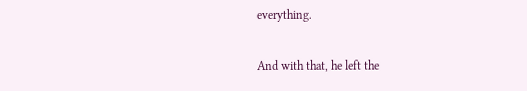everything.

And with that, he left the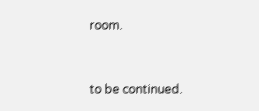room.


to be continued.